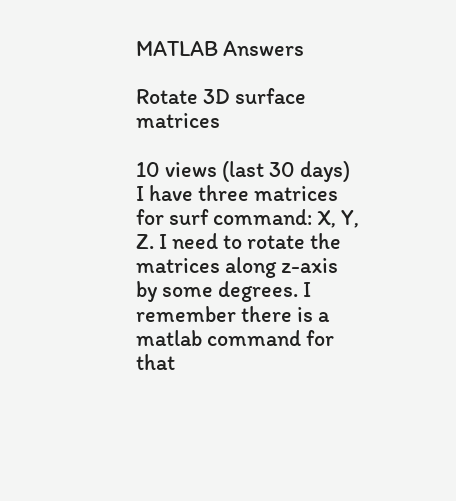MATLAB Answers

Rotate 3D surface matrices

10 views (last 30 days)
I have three matrices for surf command: X, Y, Z. I need to rotate the matrices along z-axis by some degrees. I remember there is a matlab command for that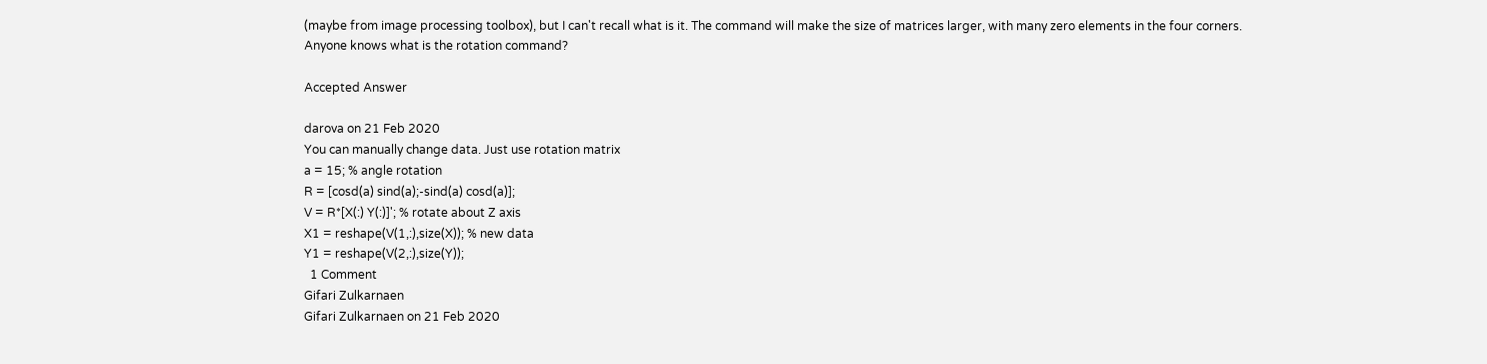(maybe from image processing toolbox), but I can't recall what is it. The command will make the size of matrices larger, with many zero elements in the four corners. Anyone knows what is the rotation command?

Accepted Answer

darova on 21 Feb 2020
You can manually change data. Just use rotation matrix
a = 15; % angle rotation
R = [cosd(a) sind(a);-sind(a) cosd(a)];
V = R*[X(:) Y(:)]'; % rotate about Z axis
X1 = reshape(V(1,:),size(X)); % new data
Y1 = reshape(V(2,:),size(Y));
  1 Comment
Gifari Zulkarnaen
Gifari Zulkarnaen on 21 Feb 2020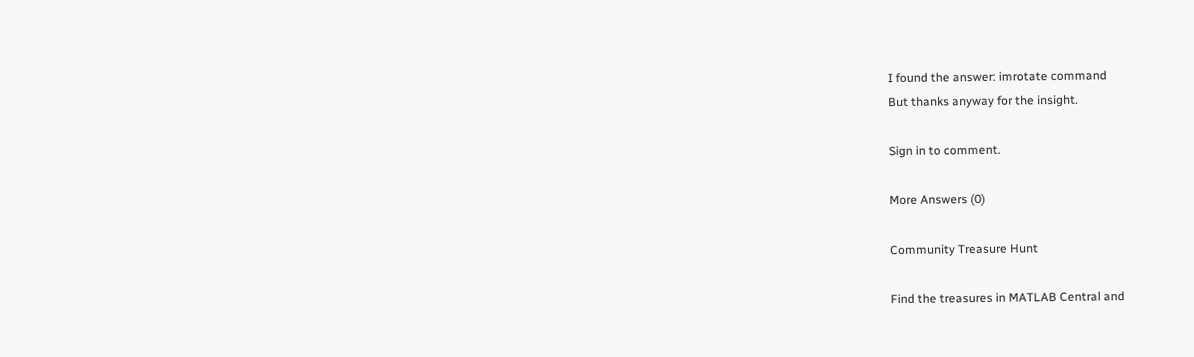I found the answer: imrotate command
But thanks anyway for the insight.

Sign in to comment.

More Answers (0)

Community Treasure Hunt

Find the treasures in MATLAB Central and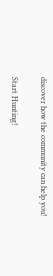discover how the community can help you!

Start Hunting!